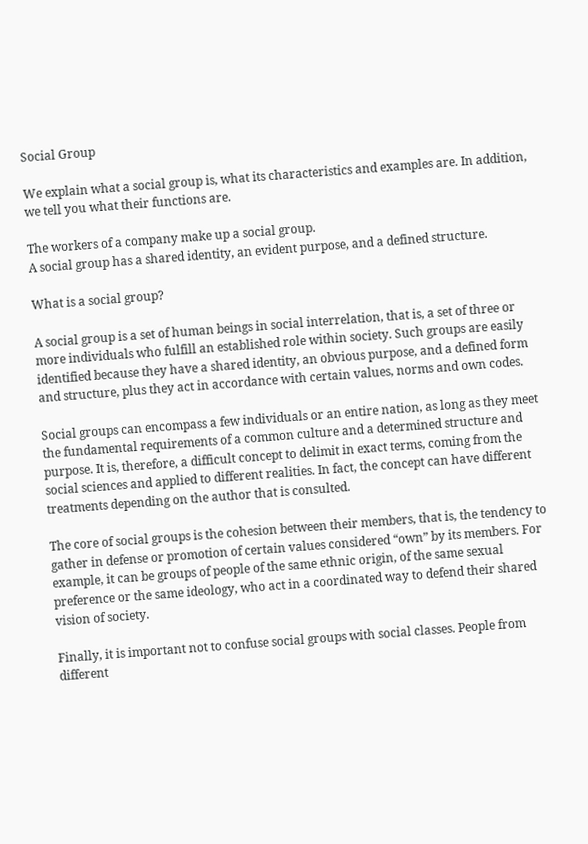Social Group

We explain what a social group is, what its characteristics and examples are. In addition, we tell you what their functions are.

The workers of a company make up a social group.
A social group has a shared identity, an evident purpose, and a defined structure.

What is a social group?

A social group is a set of human beings in social interrelation, that is, a set of three or more individuals who fulfill an established role within society. Such groups are easily identified because they have a shared identity, an obvious purpose, and a defined form and structure, plus they act in accordance with certain values, norms and own codes.

Social groups can encompass a few individuals or an entire nation, as long as they meet the fundamental requirements of a common culture and a determined structure and purpose. It is, therefore, a difficult concept to delimit in exact terms, coming from the social sciences and applied to different realities. In fact, the concept can have different treatments depending on the author that is consulted.

The core of social groups is the cohesion between their members, that is, the tendency to gather in defense or promotion of certain values considered “own” by its members. For example, it can be groups of people of the same ethnic origin, of the same sexual preference or the same ideology, who act in a coordinated way to defend their shared vision of society.

Finally, it is important not to confuse social groups with social classes. People from different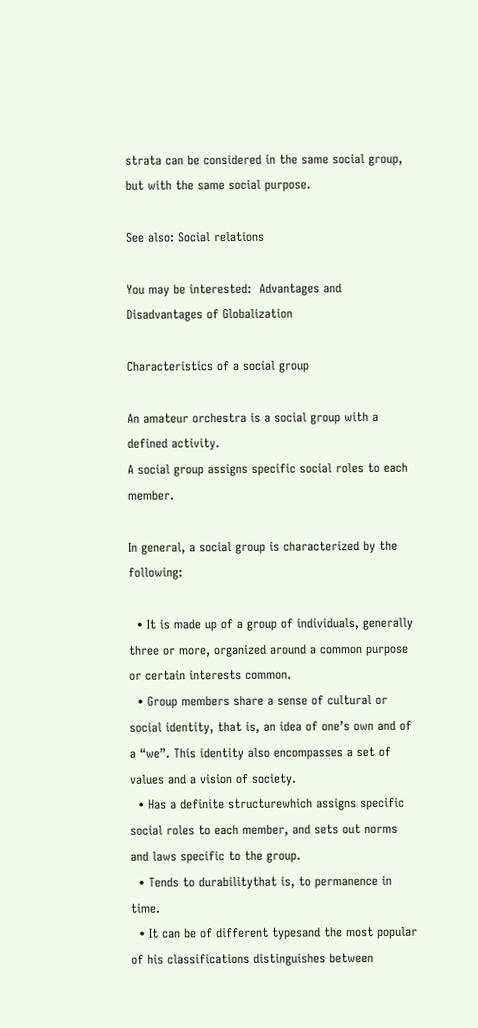strata can be considered in the same social group, but with the same social purpose.

See also: Social relations

You may be interested:  Advantages and Disadvantages of Globalization

Characteristics of a social group

An amateur orchestra is a social group with a defined activity.
A social group assigns specific social roles to each member.

In general, a social group is characterized by the following:

  • It is made up of a group of individuals, generally three or more, organized around a common purpose or certain interests common.
  • Group members share a sense of cultural or social identity, that is, an idea of one’s own and of a “we”. This identity also encompasses a set of values and a vision of society.
  • Has a definite structurewhich assigns specific social roles to each member, and sets out norms and laws specific to the group.
  • Tends to durabilitythat is, to permanence in time.
  • It can be of different typesand the most popular of his classifications distinguishes between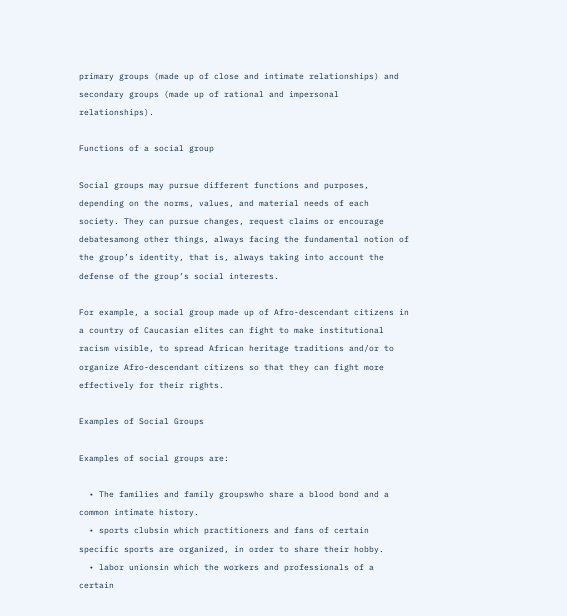primary groups (made up of close and intimate relationships) and secondary groups (made up of rational and impersonal relationships).

Functions of a social group

Social groups may pursue different functions and purposes, depending on the norms, values, and material needs of each society. They can pursue changes, request claims or encourage debatesamong other things, always facing the fundamental notion of the group’s identity, that is, always taking into account the defense of the group’s social interests.

For example, a social group made up of Afro-descendant citizens in a country of Caucasian elites can fight to make institutional racism visible, to spread African heritage traditions and/or to organize Afro-descendant citizens so that they can fight more effectively for their rights.

Examples of Social Groups

Examples of social groups are:

  • The families and family groupswho share a blood bond and a common intimate history.
  • sports clubsin which practitioners and fans of certain specific sports are organized, in order to share their hobby.
  • labor unionsin which the workers and professionals of a certain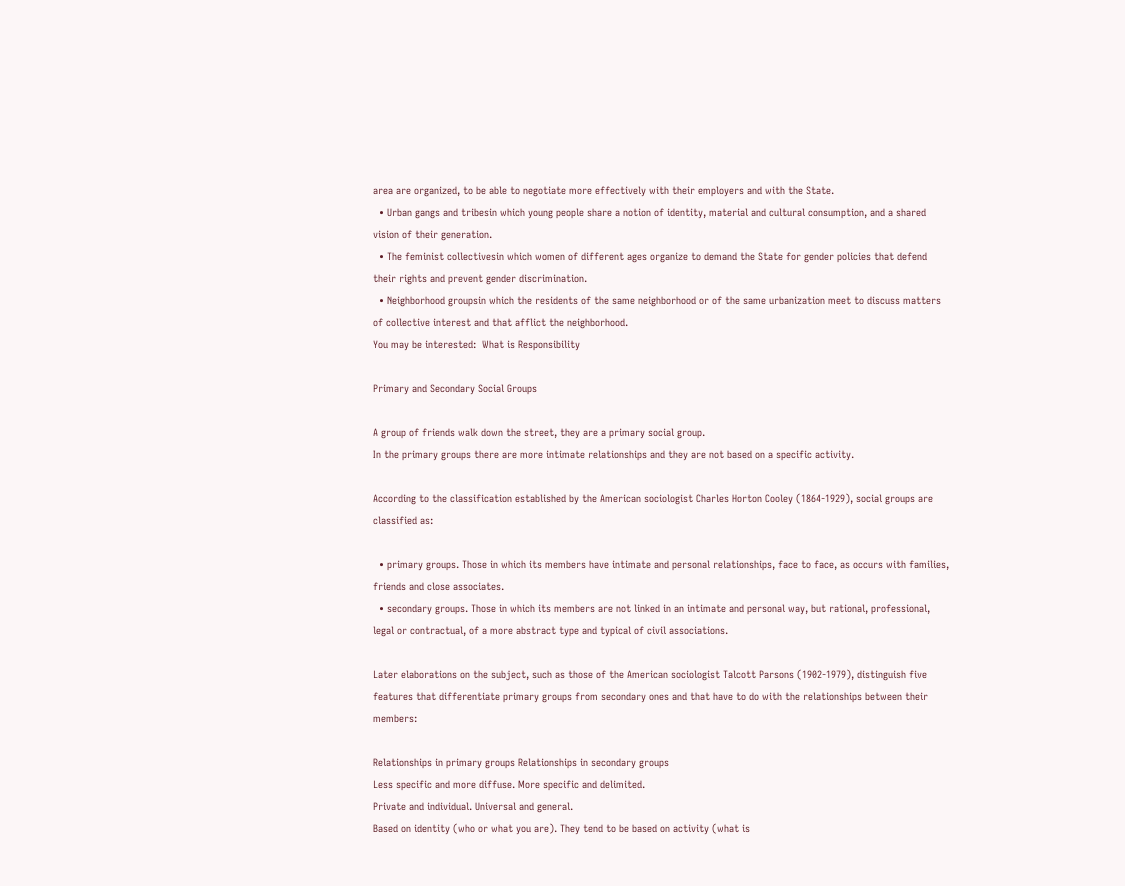area are organized, to be able to negotiate more effectively with their employers and with the State.
  • Urban gangs and tribesin which young people share a notion of identity, material and cultural consumption, and a shared vision of their generation.
  • The feminist collectivesin which women of different ages organize to demand the State for gender policies that defend their rights and prevent gender discrimination.
  • Neighborhood groupsin which the residents of the same neighborhood or of the same urbanization meet to discuss matters of collective interest and that afflict the neighborhood.
You may be interested:  What is Responsibility

Primary and Secondary Social Groups

A group of friends walk down the street, they are a primary social group.
In the primary groups there are more intimate relationships and they are not based on a specific activity.

According to the classification established by the American sociologist Charles Horton Cooley (1864-1929), social groups are classified as:

  • primary groups. Those in which its members have intimate and personal relationships, face to face, as occurs with families, friends and close associates.
  • secondary groups. Those in which its members are not linked in an intimate and personal way, but rational, professional, legal or contractual, of a more abstract type and typical of civil associations.

Later elaborations on the subject, such as those of the American sociologist Talcott Parsons (1902-1979), distinguish five features that differentiate primary groups from secondary ones and that have to do with the relationships between their members:

Relationships in primary groups Relationships in secondary groups
Less specific and more diffuse. More specific and delimited.
Private and individual. Universal and general.
Based on identity (who or what you are). They tend to be based on activity (what is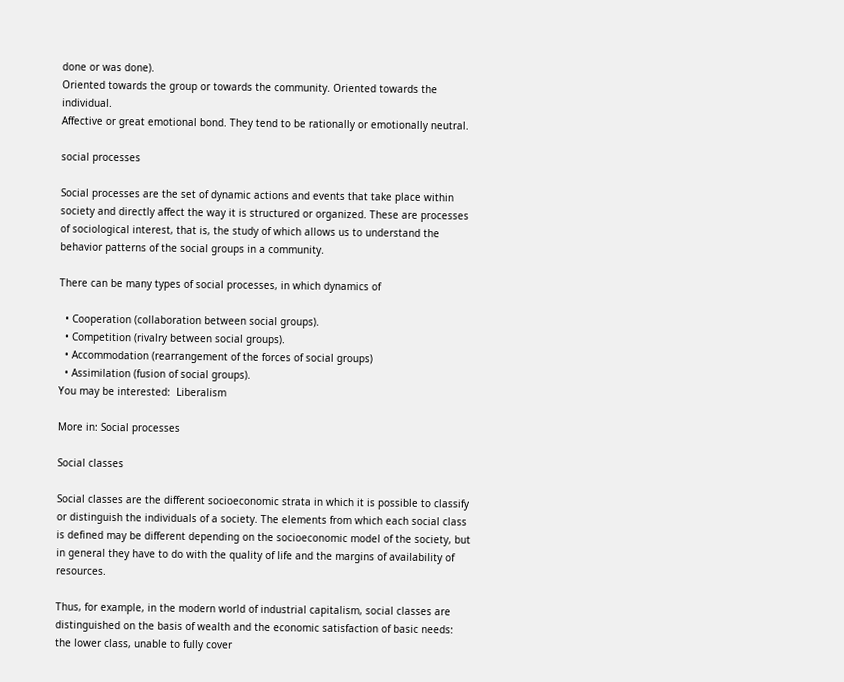done or was done).
Oriented towards the group or towards the community. Oriented towards the individual.
Affective or great emotional bond. They tend to be rationally or emotionally neutral.

social processes

Social processes are the set of dynamic actions and events that take place within society and directly affect the way it is structured or organized. These are processes of sociological interest, that is, the study of which allows us to understand the behavior patterns of the social groups in a community.

There can be many types of social processes, in which dynamics of

  • Cooperation (collaboration between social groups).
  • Competition (rivalry between social groups).
  • Accommodation (rearrangement of the forces of social groups)
  • Assimilation (fusion of social groups).
You may be interested:  Liberalism

More in: Social processes

Social classes

Social classes are the different socioeconomic strata in which it is possible to classify or distinguish the individuals of a society. The elements from which each social class is defined may be different depending on the socioeconomic model of the society, but in general they have to do with the quality of life and the margins of availability of resources.

Thus, for example, in the modern world of industrial capitalism, social classes are distinguished on the basis of wealth and the economic satisfaction of basic needs: the lower class, unable to fully cover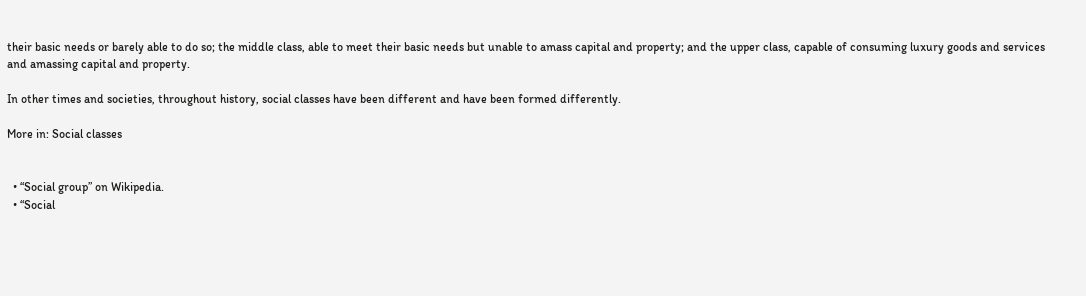their basic needs or barely able to do so; the middle class, able to meet their basic needs but unable to amass capital and property; and the upper class, capable of consuming luxury goods and services and amassing capital and property.

In other times and societies, throughout history, social classes have been different and have been formed differently.

More in: Social classes


  • “Social group” on Wikipedia.
  • “Social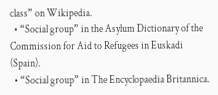class” on Wikipedia.
  • “Social group” in the Asylum Dictionary of the Commission for Aid to Refugees in Euskadi (Spain).
  • “Social group” in The Encyclopaedia Britannica.